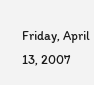Friday, April 13, 2007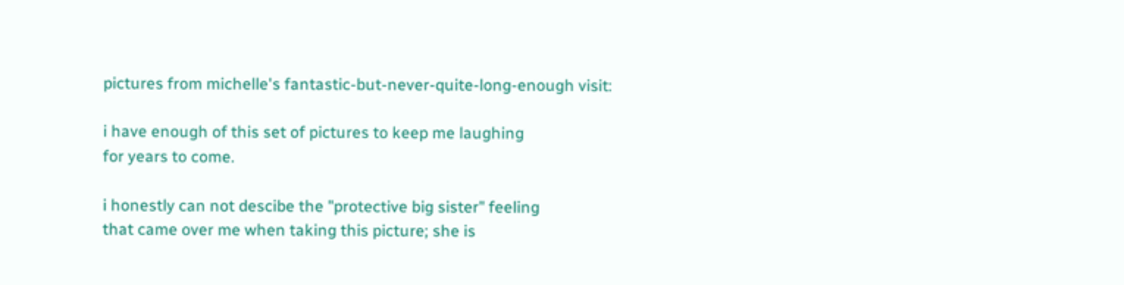pictures from michelle's fantastic-but-never-quite-long-enough visit:

i have enough of this set of pictures to keep me laughing
for years to come.

i honestly can not descibe the "protective big sister" feeling
that came over me when taking this picture; she is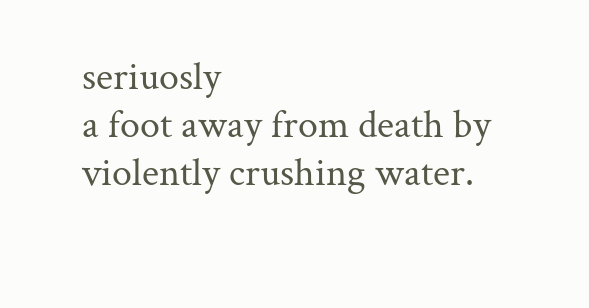seriuosly
a foot away from death by violently crushing water.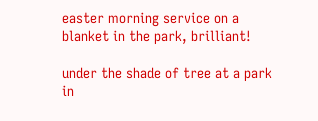easter morning service on a blanket in the park, brilliant!

under the shade of tree at a park in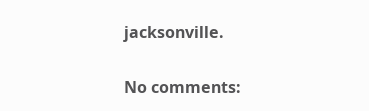jacksonville.

No comments: